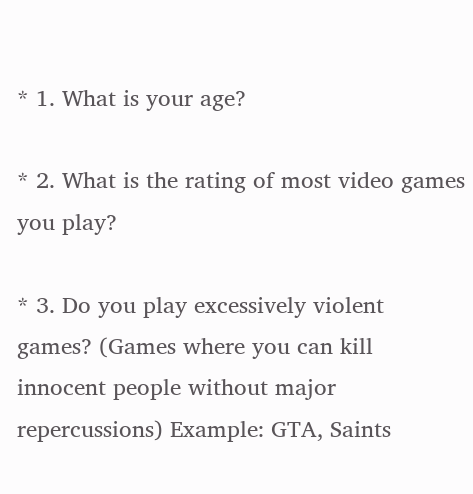* 1. What is your age?

* 2. What is the rating of most video games you play?

* 3. Do you play excessively violent games? (Games where you can kill innocent people without major repercussions) Example: GTA, Saints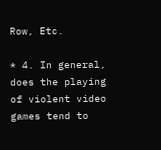Row, Etc.

* 4. In general, does the playing of violent video games tend to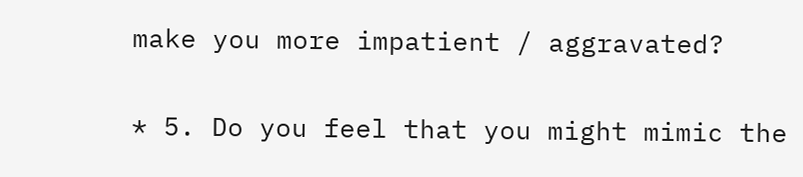make you more impatient / aggravated?

* 5. Do you feel that you might mimic the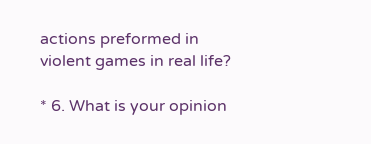actions preformed in violent games in real life?

* 6. What is your opinion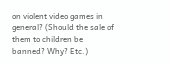on violent video games in general? (Should the sale of them to children be banned? Why? Etc.)